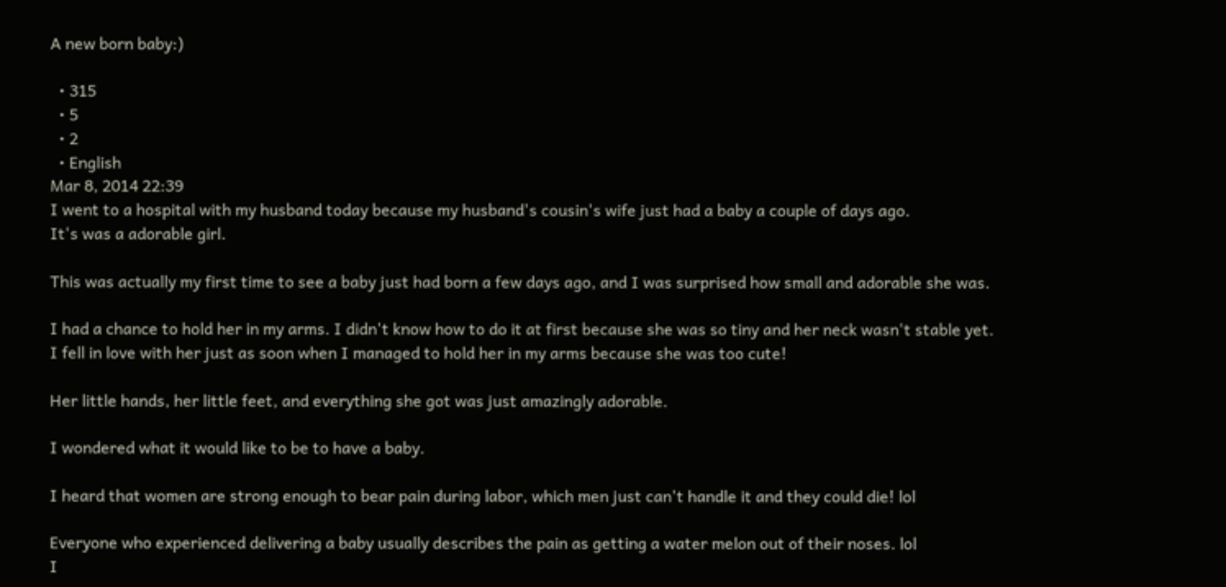A new born baby:)

  • 315
  • 5
  • 2
  • English
Mar 8, 2014 22:39
I went to a hospital with my husband today because my husband's cousin's wife just had a baby a couple of days ago.
It's was a adorable girl.

This was actually my first time to see a baby just had born a few days ago, and I was surprised how small and adorable she was.

I had a chance to hold her in my arms. I didn't know how to do it at first because she was so tiny and her neck wasn't stable yet.
I fell in love with her just as soon when I managed to hold her in my arms because she was too cute!

Her little hands, her little feet, and everything she got was just amazingly adorable.

I wondered what it would like to be to have a baby.

I heard that women are strong enough to bear pain during labor, which men just can't handle it and they could die! lol

Everyone who experienced delivering a baby usually describes the pain as getting a water melon out of their noses. lol
I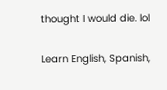thought I would die. lol

Learn English, Spanish,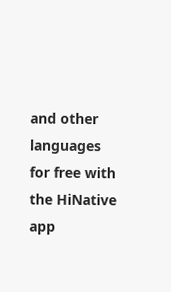and other languages for free with the HiNative app